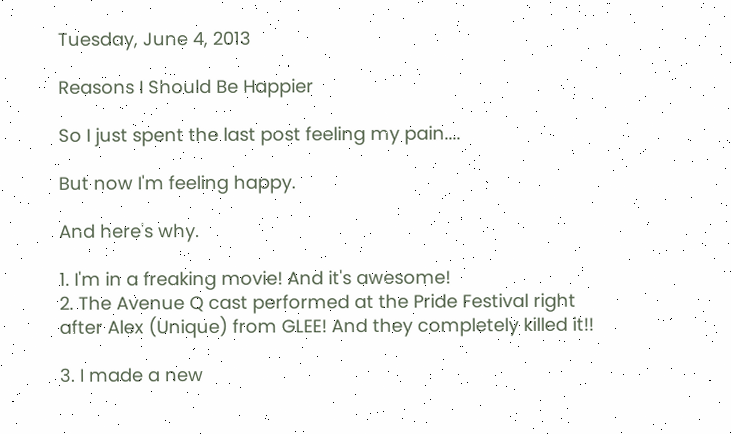Tuesday, June 4, 2013

Reasons I Should Be Happier

So I just spent the last post feeling my pain....

But now I'm feeling happy.

And here's why.

1. I'm in a freaking movie! And it's awesome!
2. The Avenue Q cast performed at the Pride Festival right after Alex (Unique) from GLEE! And they completely killed it!!

3. I made a new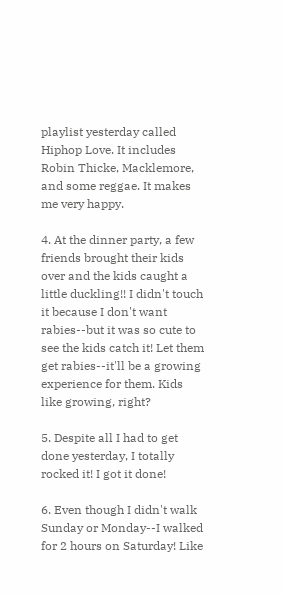playlist yesterday called Hiphop Love. It includes Robin Thicke, Macklemore, and some reggae. It makes me very happy.

4. At the dinner party, a few friends brought their kids over and the kids caught a little duckling!! I didn't touch it because I don't want rabies--but it was so cute to see the kids catch it! Let them get rabies--it'll be a growing experience for them. Kids like growing, right?

5. Despite all I had to get done yesterday, I totally rocked it! I got it done!

6. Even though I didn't walk Sunday or Monday--I walked for 2 hours on Saturday! Like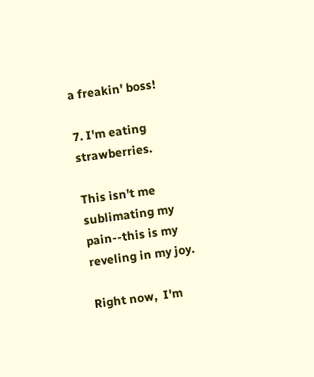a freakin' boss!

7. I'm eating strawberries.

This isn't me sublimating my pain--this is my reveling in my joy.

Right now,  I'm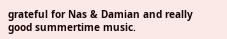grateful for Nas & Damian and really good summertime music.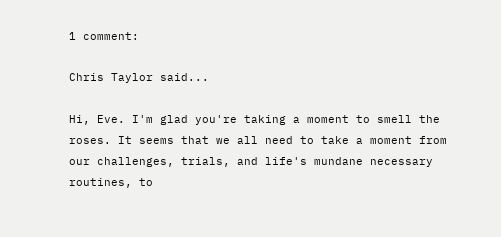1 comment:

Chris Taylor said...

Hi, Eve. I'm glad you're taking a moment to smell the roses. It seems that we all need to take a moment from our challenges, trials, and life's mundane necessary routines, to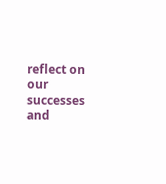reflect on our successes and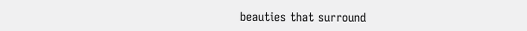beauties that surround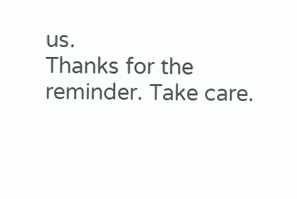us.
Thanks for the reminder. Take care.